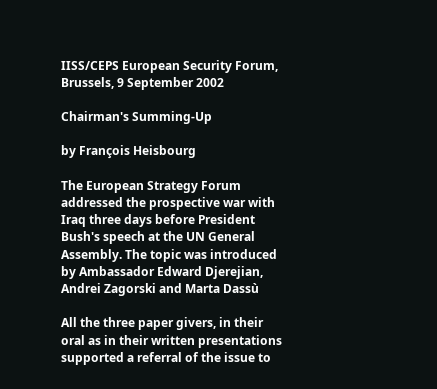IISS/CEPS European Security Forum, Brussels, 9 September 2002

Chairman's Summing-Up

by François Heisbourg

The European Strategy Forum addressed the prospective war with Iraq three days before President Bush's speech at the UN General Assembly. The topic was introduced by Ambassador Edward Djerejian, Andrei Zagorski and Marta Dassù

All the three paper givers, in their oral as in their written presentations supported a referral of the issue to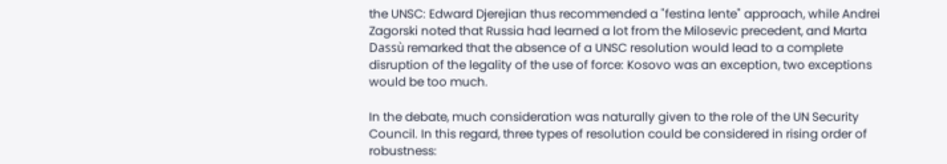the UNSC: Edward Djerejian thus recommended a "festina lente" approach, while Andrei Zagorski noted that Russia had learned a lot from the Milosevic precedent, and Marta Dassù remarked that the absence of a UNSC resolution would lead to a complete disruption of the legality of the use of force: Kosovo was an exception, two exceptions would be too much.

In the debate, much consideration was naturally given to the role of the UN Security Council. In this regard, three types of resolution could be considered in rising order of robustness: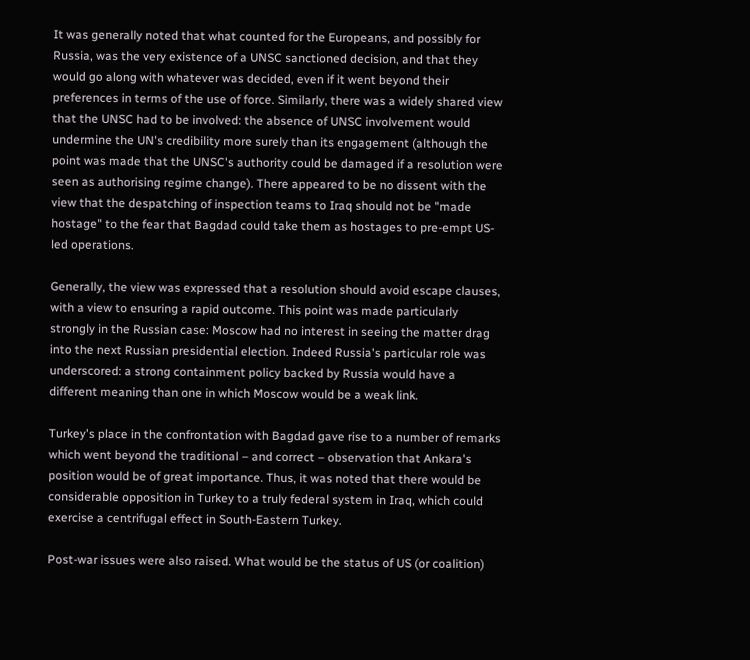It was generally noted that what counted for the Europeans, and possibly for Russia, was the very existence of a UNSC sanctioned decision, and that they would go along with whatever was decided, even if it went beyond their preferences in terms of the use of force. Similarly, there was a widely shared view that the UNSC had to be involved: the absence of UNSC involvement would undermine the UN's credibility more surely than its engagement (although the point was made that the UNSC's authority could be damaged if a resolution were seen as authorising regime change). There appeared to be no dissent with the view that the despatching of inspection teams to Iraq should not be "made hostage" to the fear that Bagdad could take them as hostages to pre-empt US-led operations.

Generally, the view was expressed that a resolution should avoid escape clauses, with a view to ensuring a rapid outcome. This point was made particularly strongly in the Russian case: Moscow had no interest in seeing the matter drag into the next Russian presidential election. Indeed Russia's particular role was underscored: a strong containment policy backed by Russia would have a different meaning than one in which Moscow would be a weak link.

Turkey's place in the confrontation with Bagdad gave rise to a number of remarks which went beyond the traditional – and correct – observation that Ankara's position would be of great importance. Thus, it was noted that there would be considerable opposition in Turkey to a truly federal system in Iraq, which could exercise a centrifugal effect in South-Eastern Turkey.

Post-war issues were also raised. What would be the status of US (or coalition)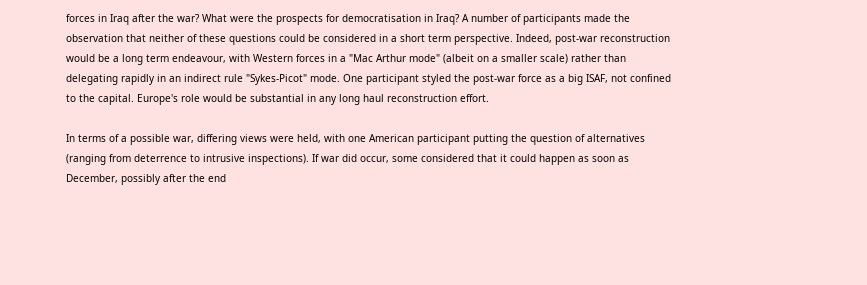forces in Iraq after the war? What were the prospects for democratisation in Iraq? A number of participants made the observation that neither of these questions could be considered in a short term perspective. Indeed, post-war reconstruction would be a long term endeavour, with Western forces in a "Mac Arthur mode" (albeit on a smaller scale) rather than delegating rapidly in an indirect rule "Sykes-Picot" mode. One participant styled the post-war force as a big ISAF, not confined to the capital. Europe's role would be substantial in any long haul reconstruction effort.

In terms of a possible war, differing views were held, with one American participant putting the question of alternatives (ranging from deterrence to intrusive inspections). If war did occur, some considered that it could happen as soon as December, possibly after the end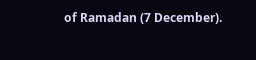of Ramadan (7 December).